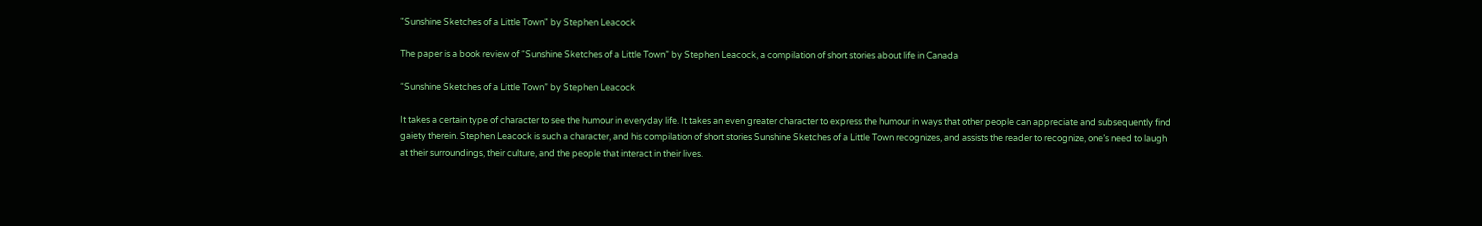"Sunshine Sketches of a Little Town" by Stephen Leacock

The paper is a book review of “Sunshine Sketches of a Little Town” by Stephen Leacock, a compilation of short stories about life in Canada

“Sunshine Sketches of a Little Town” by Stephen Leacock

It takes a certain type of character to see the humour in everyday life. It takes an even greater character to express the humour in ways that other people can appreciate and subsequently find gaiety therein. Stephen Leacock is such a character, and his compilation of short stories Sunshine Sketches of a Little Town recognizes, and assists the reader to recognize, one’s need to laugh at their surroundings, their culture, and the people that interact in their lives.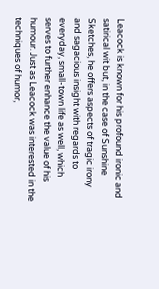Leacock is known for his profound ironic and satirical wit but, in the case of Sunshine Sketches, he offers aspects of tragic irony and sagacious insight with regards to everyday, small-town life as well, which serves to further enhance the value of his humour. Just as Leacock was interested in the techniques of humor,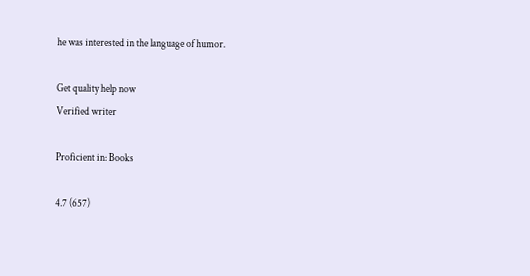he was interested in the language of humor.

Get quality help now
Verified writer

Proficient in: Books

4.7 (657)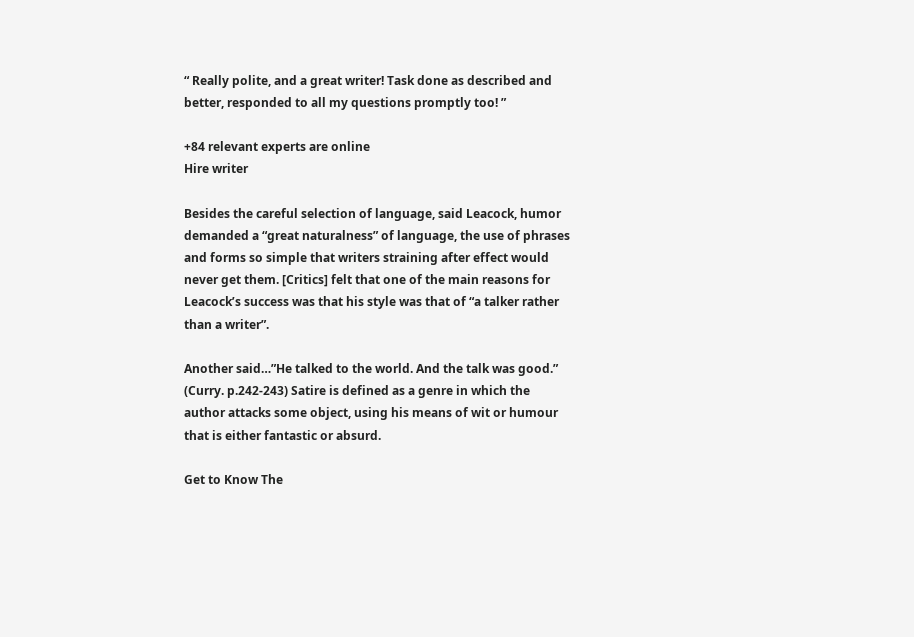“ Really polite, and a great writer! Task done as described and better, responded to all my questions promptly too! ”

+84 relevant experts are online
Hire writer

Besides the careful selection of language, said Leacock, humor demanded a “great naturalness” of language, the use of phrases and forms so simple that writers straining after effect would never get them. [Critics] felt that one of the main reasons for Leacock’s success was that his style was that of “a talker rather than a writer”.

Another said…”He talked to the world. And the talk was good.” (Curry. p.242-243) Satire is defined as a genre in which the author attacks some object, using his means of wit or humour that is either fantastic or absurd.

Get to Know The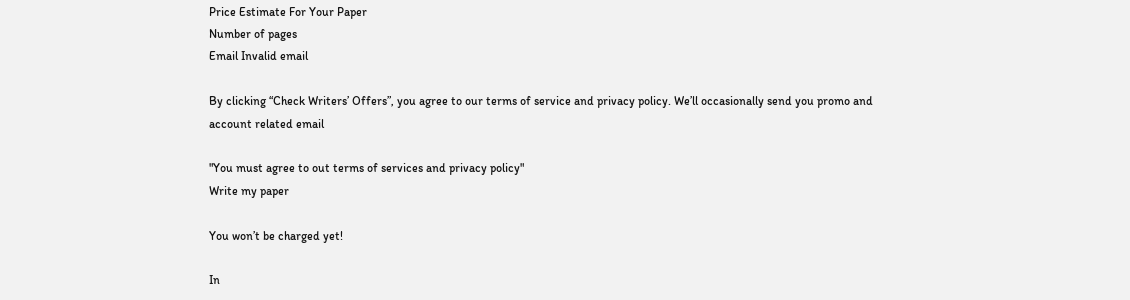Price Estimate For Your Paper
Number of pages
Email Invalid email

By clicking “Check Writers’ Offers”, you agree to our terms of service and privacy policy. We’ll occasionally send you promo and account related email

"You must agree to out terms of services and privacy policy"
Write my paper

You won’t be charged yet!

In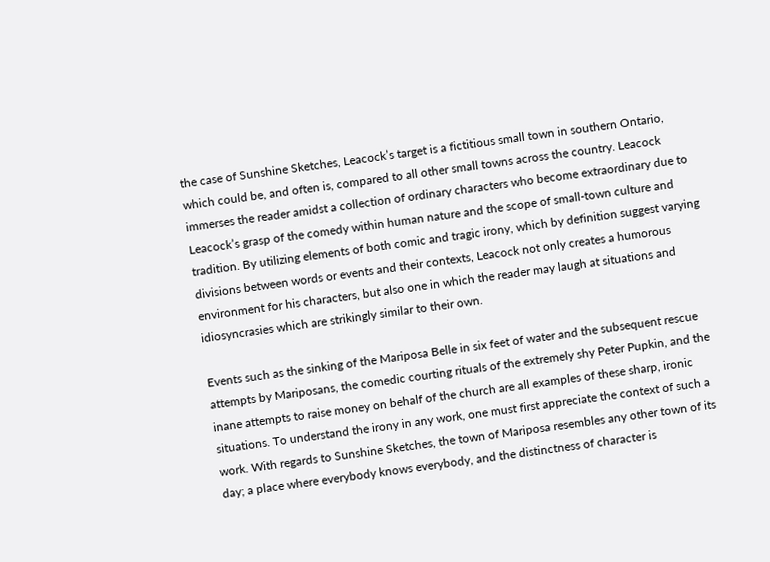the case of Sunshine Sketches, Leacock’s target is a fictitious small town in southern Ontario, which could be, and often is, compared to all other small towns across the country. Leacock immerses the reader amidst a collection of ordinary characters who become extraordinary due to Leacock’s grasp of the comedy within human nature and the scope of small-town culture and tradition. By utilizing elements of both comic and tragic irony, which by definition suggest varying divisions between words or events and their contexts, Leacock not only creates a humorous environment for his characters, but also one in which the reader may laugh at situations and idiosyncrasies which are strikingly similar to their own.

Events such as the sinking of the Mariposa Belle in six feet of water and the subsequent rescue attempts by Mariposans, the comedic courting rituals of the extremely shy Peter Pupkin, and the inane attempts to raise money on behalf of the church are all examples of these sharp, ironic situations. To understand the irony in any work, one must first appreciate the context of such a work. With regards to Sunshine Sketches, the town of Mariposa resembles any other town of its day; a place where everybody knows everybody, and the distinctness of character is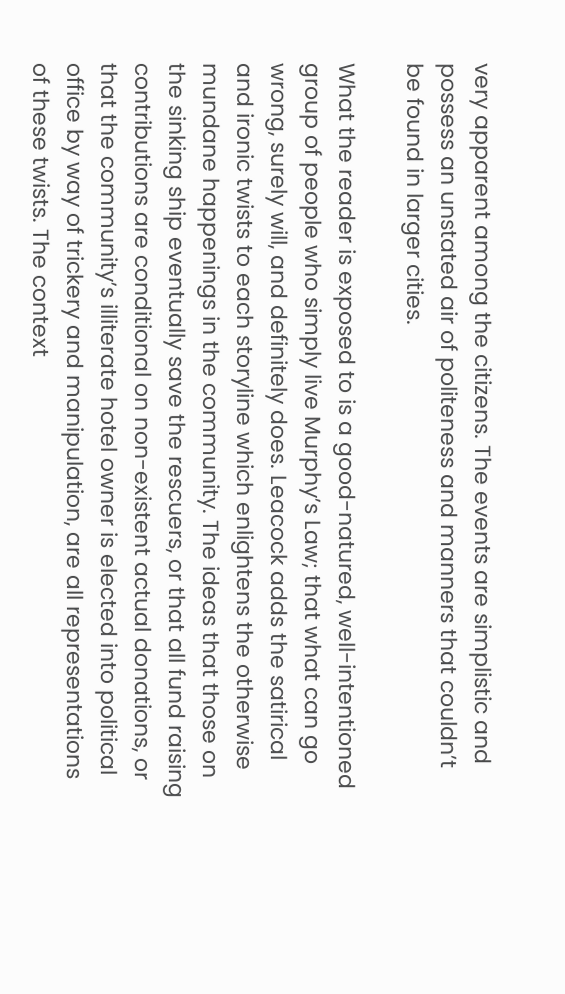very apparent among the citizens. The events are simplistic and possess an unstated air of politeness and manners that couldn’t be found in larger cities.

What the reader is exposed to is a good-natured, well-intentioned group of people who simply live Murphy’s Law; that what can go wrong, surely will, and definitely does. Leacock adds the satirical and ironic twists to each storyline which enlightens the otherwise mundane happenings in the community. The ideas that those on the sinking ship eventually save the rescuers, or that all fund raising contributions are conditional on non-existent actual donations, or that the community’s illiterate hotel owner is elected into political office by way of trickery and manipulation, are all representations of these twists. The context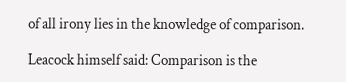of all irony lies in the knowledge of comparison.

Leacock himself said: Comparison is the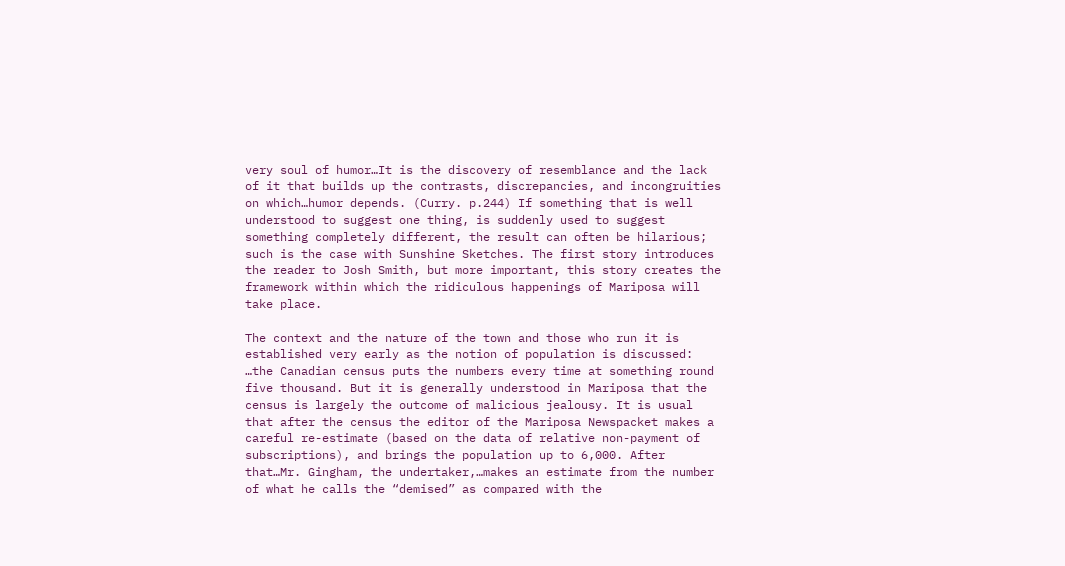very soul of humor…It is the discovery of resemblance and the lack of it that builds up the contrasts, discrepancies, and incongruities on which…humor depends. (Curry. p.244) If something that is well understood to suggest one thing, is suddenly used to suggest something completely different, the result can often be hilarious; such is the case with Sunshine Sketches. The first story introduces the reader to Josh Smith, but more important, this story creates the framework within which the ridiculous happenings of Mariposa will take place.

The context and the nature of the town and those who run it is established very early as the notion of population is discussed: …the Canadian census puts the numbers every time at something round five thousand. But it is generally understood in Mariposa that the census is largely the outcome of malicious jealousy. It is usual that after the census the editor of the Mariposa Newspacket makes a careful re-estimate (based on the data of relative non-payment of subscriptions), and brings the population up to 6,000. After that…Mr. Gingham, the undertaker,…makes an estimate from the number of what he calls the “demised” as compared with the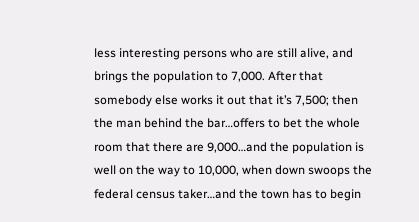less interesting persons who are still alive, and brings the population to 7,000. After that somebody else works it out that it’s 7,500; then the man behind the bar…offers to bet the whole room that there are 9,000…and the population is well on the way to 10,000, when down swoops the federal census taker…and the town has to begin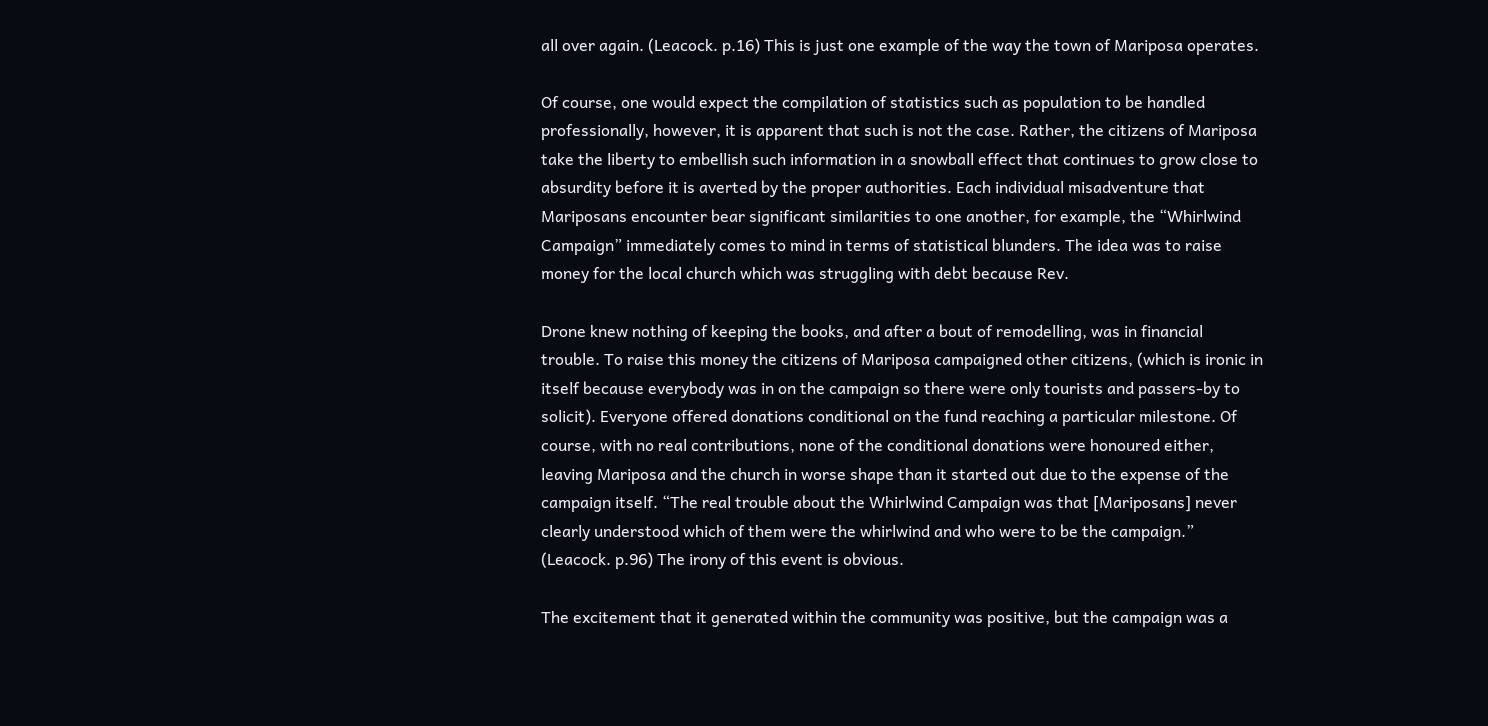all over again. (Leacock. p.16) This is just one example of the way the town of Mariposa operates.

Of course, one would expect the compilation of statistics such as population to be handled professionally, however, it is apparent that such is not the case. Rather, the citizens of Mariposa take the liberty to embellish such information in a snowball effect that continues to grow close to absurdity before it is averted by the proper authorities. Each individual misadventure that Mariposans encounter bear significant similarities to one another, for example, the “Whirlwind Campaign” immediately comes to mind in terms of statistical blunders. The idea was to raise money for the local church which was struggling with debt because Rev.

Drone knew nothing of keeping the books, and after a bout of remodelling, was in financial trouble. To raise this money the citizens of Mariposa campaigned other citizens, (which is ironic in itself because everybody was in on the campaign so there were only tourists and passers-by to solicit). Everyone offered donations conditional on the fund reaching a particular milestone. Of course, with no real contributions, none of the conditional donations were honoured either, leaving Mariposa and the church in worse shape than it started out due to the expense of the campaign itself. “The real trouble about the Whirlwind Campaign was that [Mariposans] never clearly understood which of them were the whirlwind and who were to be the campaign.” (Leacock. p.96) The irony of this event is obvious.

The excitement that it generated within the community was positive, but the campaign was a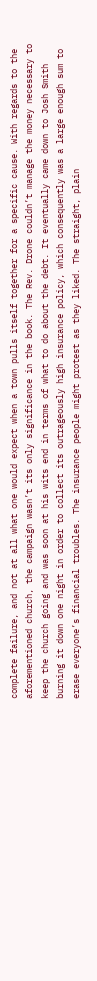complete failure, and not at all what one would expect when a town pulls itself together for a specific cause. With regards to the aforementioned church, the campaign wasn’t its only significance in the book. The Rev. Drone couldn’t manage the money necessary to keep the church going and was soon at his wits end in terms of what to do about the debt. It eventually came down to Josh Smith burning it down one night in order to collect its outrageously high insurance policy, which consequently was a large enough sum to erase everyone’s financial troubles. The insurance people might protest as they liked. The straight, plain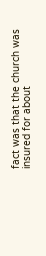fact was that the church was insured for about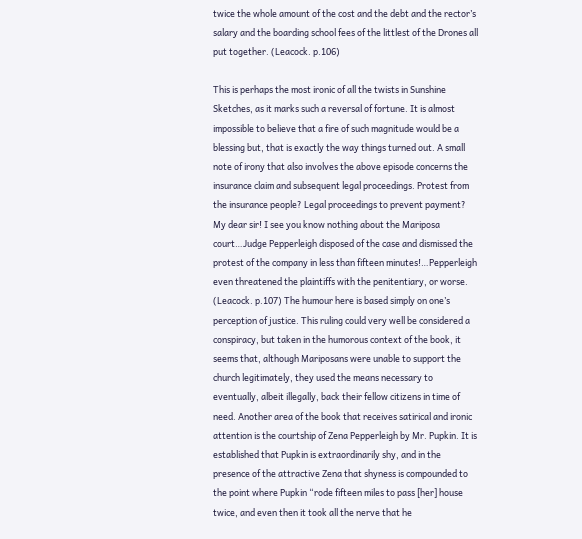twice the whole amount of the cost and the debt and the rector’s salary and the boarding school fees of the littlest of the Drones all put together. (Leacock. p.106)

This is perhaps the most ironic of all the twists in Sunshine Sketches, as it marks such a reversal of fortune. It is almost impossible to believe that a fire of such magnitude would be a blessing but, that is exactly the way things turned out. A small note of irony that also involves the above episode concerns the insurance claim and subsequent legal proceedings. Protest from the insurance people? Legal proceedings to prevent payment? My dear sir! I see you know nothing about the Mariposa court…Judge Pepperleigh disposed of the case and dismissed the protest of the company in less than fifteen minutes!…Pepperleigh even threatened the plaintiffs with the penitentiary, or worse. (Leacock. p.107) The humour here is based simply on one’s perception of justice. This ruling could very well be considered a conspiracy, but taken in the humorous context of the book, it seems that, although Mariposans were unable to support the church legitimately, they used the means necessary to eventually, albeit illegally, back their fellow citizens in time of need. Another area of the book that receives satirical and ironic attention is the courtship of Zena Pepperleigh by Mr. Pupkin. It is established that Pupkin is extraordinarily shy, and in the presence of the attractive Zena that shyness is compounded to the point where Pupkin “rode fifteen miles to pass [her] house twice, and even then it took all the nerve that he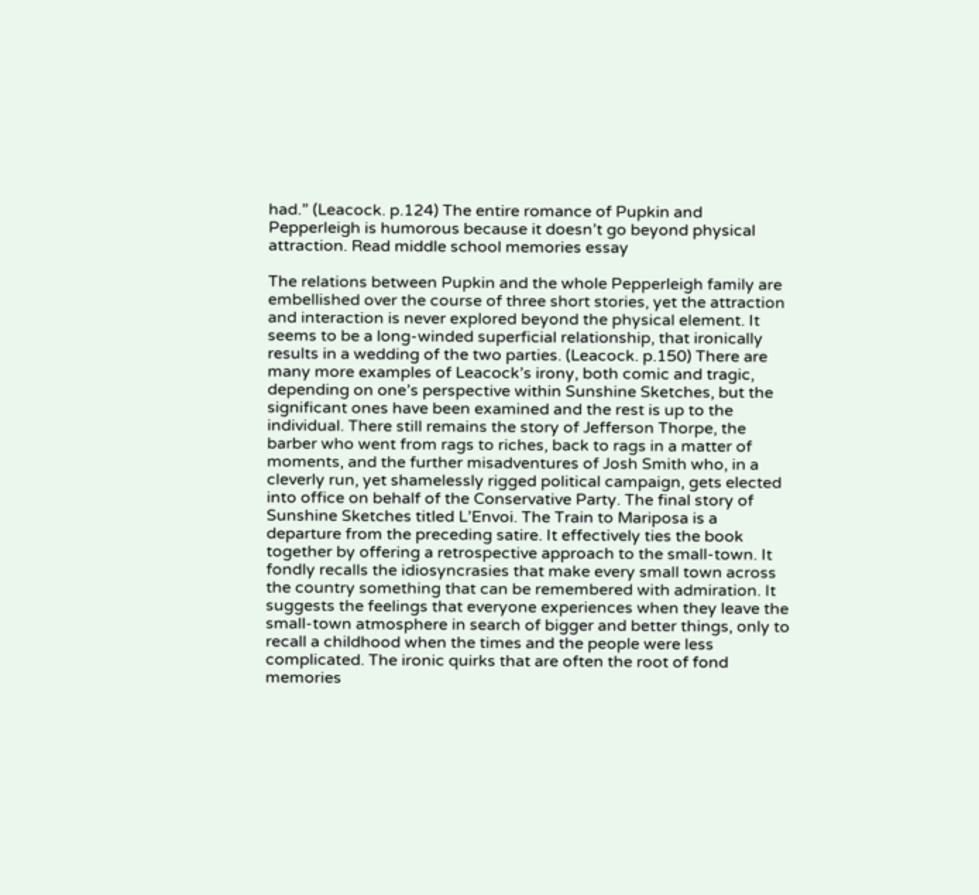had.” (Leacock. p.124) The entire romance of Pupkin and Pepperleigh is humorous because it doesn’t go beyond physical attraction. Read middle school memories essay

The relations between Pupkin and the whole Pepperleigh family are embellished over the course of three short stories, yet the attraction and interaction is never explored beyond the physical element. It seems to be a long-winded superficial relationship, that ironically results in a wedding of the two parties. (Leacock. p.150) There are many more examples of Leacock’s irony, both comic and tragic, depending on one’s perspective within Sunshine Sketches, but the significant ones have been examined and the rest is up to the individual. There still remains the story of Jefferson Thorpe, the barber who went from rags to riches, back to rags in a matter of moments, and the further misadventures of Josh Smith who, in a cleverly run, yet shamelessly rigged political campaign, gets elected into office on behalf of the Conservative Party. The final story of Sunshine Sketches titled L’Envoi. The Train to Mariposa is a departure from the preceding satire. It effectively ties the book together by offering a retrospective approach to the small-town. It fondly recalls the idiosyncrasies that make every small town across the country something that can be remembered with admiration. It suggests the feelings that everyone experiences when they leave the small-town atmosphere in search of bigger and better things, only to recall a childhood when the times and the people were less complicated. The ironic quirks that are often the root of fond memories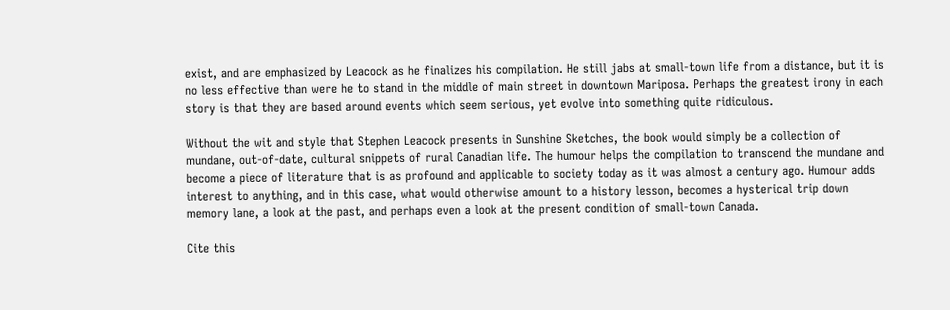exist, and are emphasized by Leacock as he finalizes his compilation. He still jabs at small-town life from a distance, but it is no less effective than were he to stand in the middle of main street in downtown Mariposa. Perhaps the greatest irony in each story is that they are based around events which seem serious, yet evolve into something quite ridiculous.

Without the wit and style that Stephen Leacock presents in Sunshine Sketches, the book would simply be a collection of mundane, out-of-date, cultural snippets of rural Canadian life. The humour helps the compilation to transcend the mundane and become a piece of literature that is as profound and applicable to society today as it was almost a century ago. Humour adds interest to anything, and in this case, what would otherwise amount to a history lesson, becomes a hysterical trip down memory lane, a look at the past, and perhaps even a look at the present condition of small-town Canada.

Cite this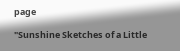page

"Sunshine Sketches of a Little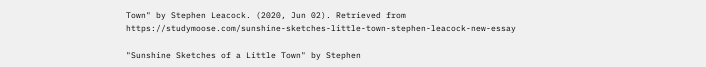Town" by Stephen Leacock. (2020, Jun 02). Retrieved from https://studymoose.com/sunshine-sketches-little-town-stephen-leacock-new-essay

"Sunshine Sketches of a Little Town" by Stephen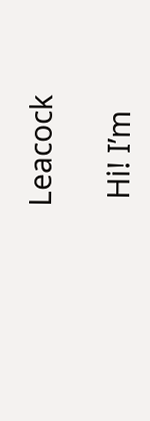Leacock

 Hi! I’m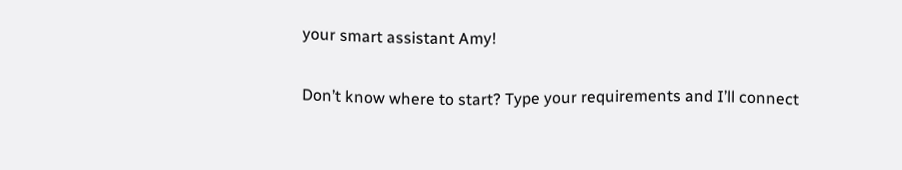your smart assistant Amy!

Don’t know where to start? Type your requirements and I’ll connect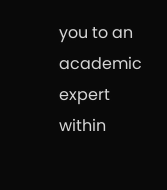you to an academic expert within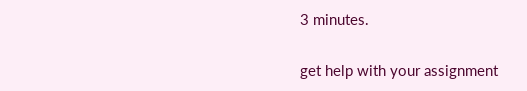3 minutes.

get help with your assignment